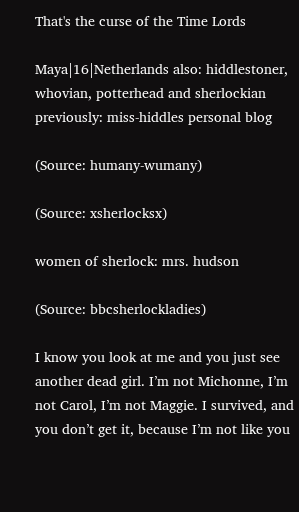That's the curse of the Time Lords

Maya|16|Netherlands also: hiddlestoner, whovian, potterhead and sherlockian previously: miss-hiddles personal blog

(Source: humany-wumany)

(Source: xsherlocksx)

women of sherlock: mrs. hudson

(Source: bbcsherlockladies)

I know you look at me and you just see another dead girl. I’m not Michonne, I’m not Carol, I’m not Maggie. I survived, and you don’t get it, because I’m not like you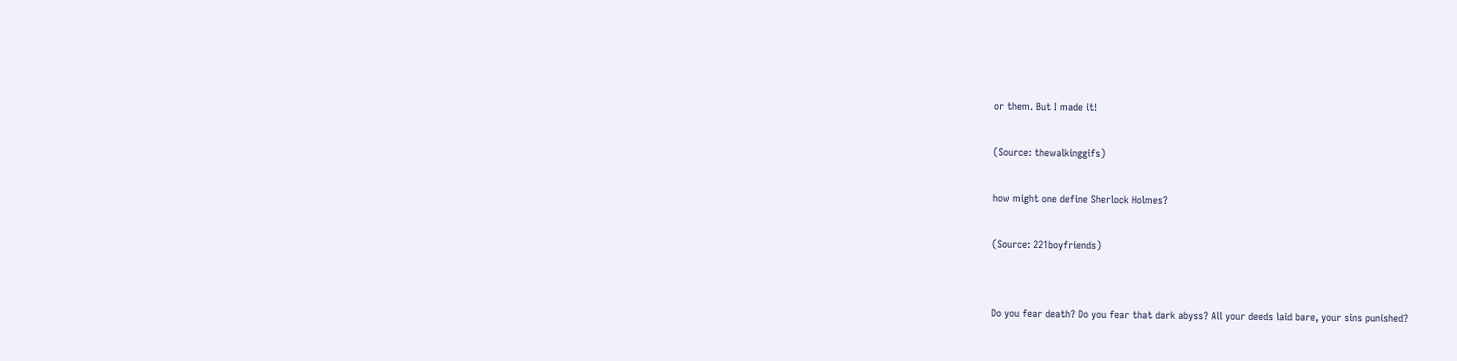or them. But I made it!

(Source: thewalkinggifs)

how might one define Sherlock Holmes?

(Source: 221boyfriends)


Do you fear death? Do you fear that dark abyss? All your deeds laid bare, your sins punished?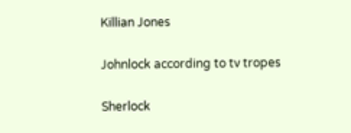Killian Jones

Johnlock according to tv tropes

Sherlock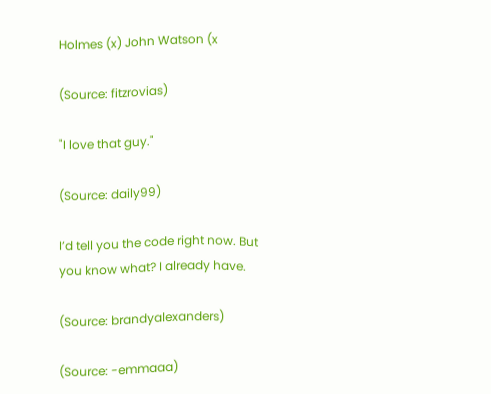Holmes (x) John Watson (x

(Source: fitzrovias)

"I love that guy."

(Source: daily99)

I’d tell you the code right now. But you know what? I already have.

(Source: brandyalexanders)

(Source: -emmaaa)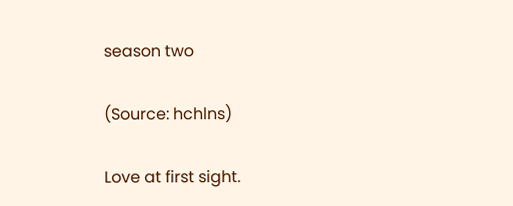season two

(Source: hchlns)

Love at first sight.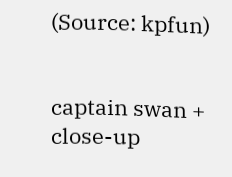(Source: kpfun)


captain swan + close-up